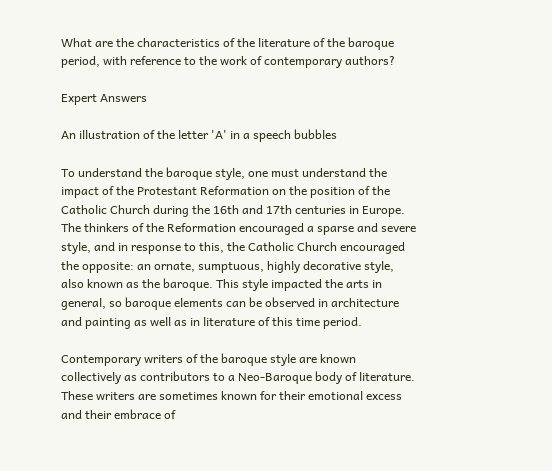What are the characteristics of the literature of the baroque period, with reference to the work of contemporary authors?

Expert Answers

An illustration of the letter 'A' in a speech bubbles

To understand the baroque style, one must understand the impact of the Protestant Reformation on the position of the Catholic Church during the 16th and 17th centuries in Europe. The thinkers of the Reformation encouraged a sparse and severe style, and in response to this, the Catholic Church encouraged the opposite: an ornate, sumptuous, highly decorative style, also known as the baroque. This style impacted the arts in general, so baroque elements can be observed in architecture and painting as well as in literature of this time period.

Contemporary writers of the baroque style are known collectively as contributors to a Neo-Baroque body of literature. These writers are sometimes known for their emotional excess and their embrace of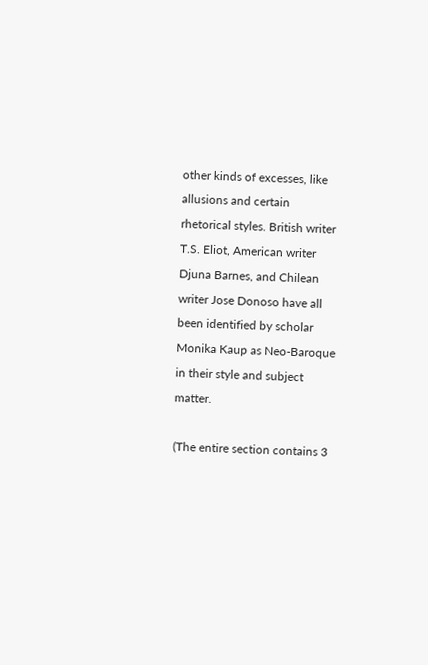other kinds of excesses, like allusions and certain rhetorical styles. British writer T.S. Eliot, American writer Djuna Barnes, and Chilean writer Jose Donoso have all been identified by scholar Monika Kaup as Neo-Baroque in their style and subject matter.

(The entire section contains 3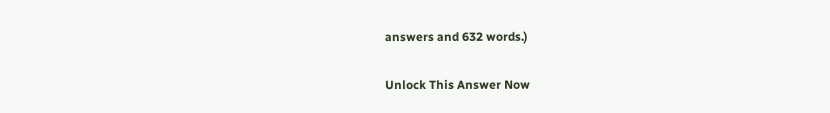answers and 632 words.)

Unlock This Answer Now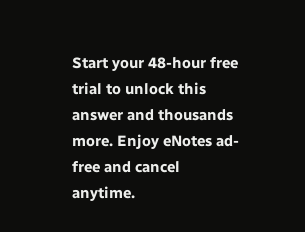Start your 48-hour free trial to unlock this answer and thousands more. Enjoy eNotes ad-free and cancel anytime.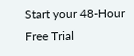Start your 48-Hour Free Trial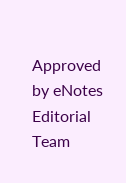Approved by eNotes Editorial Team